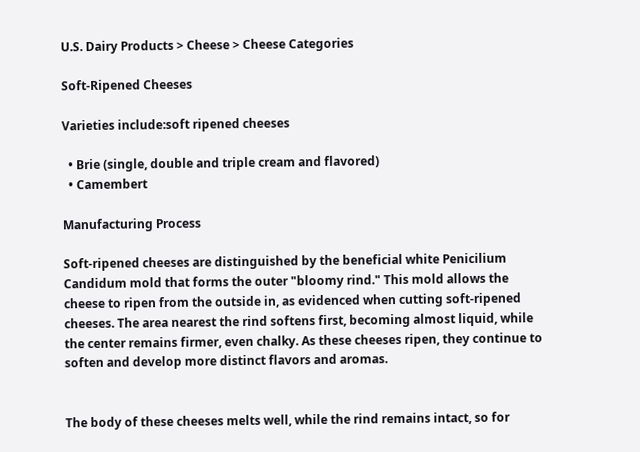U.S. Dairy Products > Cheese > Cheese Categories

Soft-Ripened Cheeses

Varieties include:soft ripened cheeses

  • Brie (single, double and triple cream and flavored)
  • Camembert

Manufacturing Process

Soft-ripened cheeses are distinguished by the beneficial white Penicilium Candidum mold that forms the outer "bloomy rind." This mold allows the cheese to ripen from the outside in, as evidenced when cutting soft-ripened cheeses. The area nearest the rind softens first, becoming almost liquid, while the center remains firmer, even chalky. As these cheeses ripen, they continue to soften and develop more distinct flavors and aromas.


The body of these cheeses melts well, while the rind remains intact, so for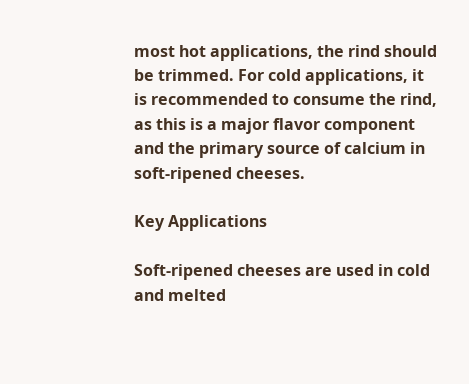most hot applications, the rind should be trimmed. For cold applications, it is recommended to consume the rind, as this is a major flavor component and the primary source of calcium in soft-ripened cheeses.

Key Applications

Soft-ripened cheeses are used in cold and melted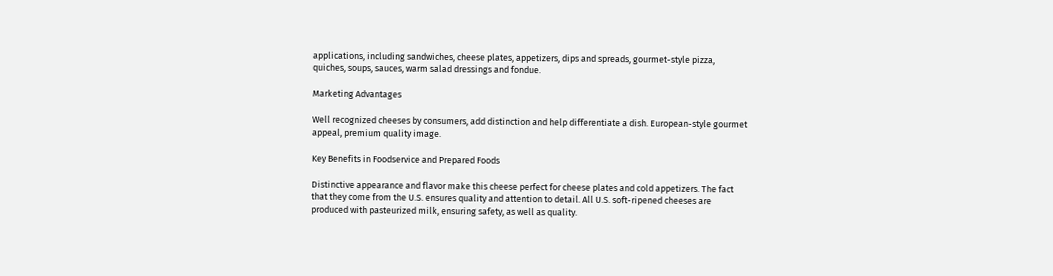applications, including sandwiches, cheese plates, appetizers, dips and spreads, gourmet-style pizza, quiches, soups, sauces, warm salad dressings and fondue.

Marketing Advantages

Well recognized cheeses by consumers, add distinction and help differentiate a dish. European-style gourmet appeal, premium quality image.

Key Benefits in Foodservice and Prepared Foods

Distinctive appearance and flavor make this cheese perfect for cheese plates and cold appetizers. The fact that they come from the U.S. ensures quality and attention to detail. All U.S. soft-ripened cheeses are produced with pasteurized milk, ensuring safety, as well as quality.